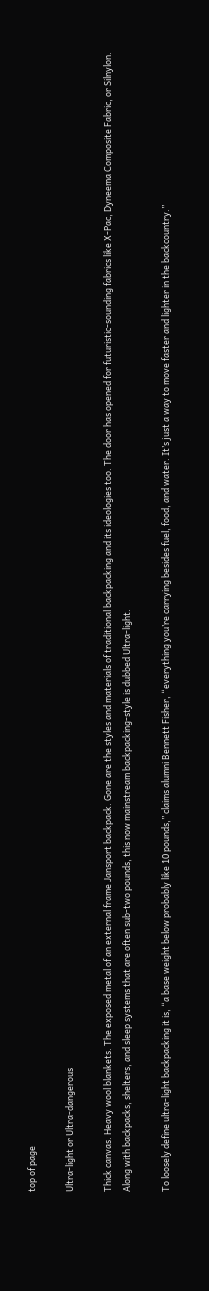top of page

Ultra-light or Ultra-dangerous

Thick canvas. Heavy wool blankets. The exposed metal of an external frame Jansport backpack. Gone are the styles and materials of traditional backpacking and its ideologies too. The door has opened for futuristic-sounding fabrics like X-Pac, Dyneema Composite Fabric, or Silnylon. Along with backpacks, shelters, and sleep systems that are often sub-two pounds, this now mainstream backpacking-style is dubbed Ultra-light.

To loosely define ultra-light backpacking it is, “a base weight below probably like 10 pounds,” claims alumni Bennett Fisher, “everything you’re carrying besides fuel, food, and water. It’s just a way to move faster and lighter in the backcountry.”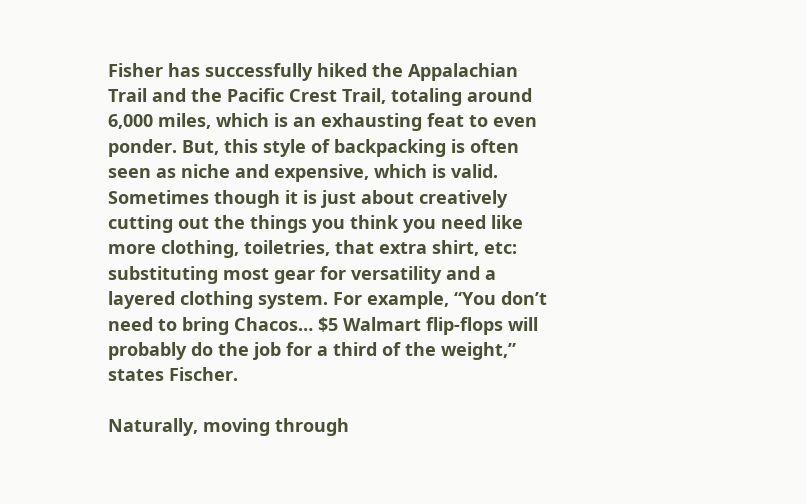Fisher has successfully hiked the Appalachian Trail and the Pacific Crest Trail, totaling around 6,000 miles, which is an exhausting feat to even ponder. But, this style of backpacking is often seen as niche and expensive, which is valid. Sometimes though it is just about creatively cutting out the things you think you need like more clothing, toiletries, that extra shirt, etc: substituting most gear for versatility and a layered clothing system. For example, “You don’t need to bring Chacos… $5 Walmart flip-flops will probably do the job for a third of the weight,” states Fischer.

Naturally, moving through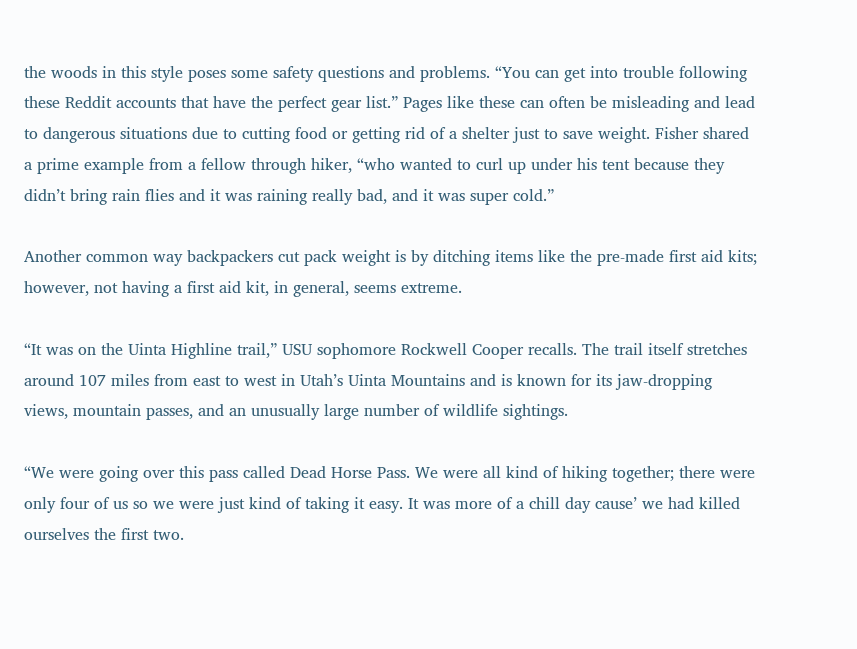the woods in this style poses some safety questions and problems. “You can get into trouble following these Reddit accounts that have the perfect gear list.” Pages like these can often be misleading and lead to dangerous situations due to cutting food or getting rid of a shelter just to save weight. Fisher shared a prime example from a fellow through hiker, “who wanted to curl up under his tent because they didn’t bring rain flies and it was raining really bad, and it was super cold.”

Another common way backpackers cut pack weight is by ditching items like the pre-made first aid kits; however, not having a first aid kit, in general, seems extreme.

“It was on the Uinta Highline trail,” USU sophomore Rockwell Cooper recalls. The trail itself stretches around 107 miles from east to west in Utah’s Uinta Mountains and is known for its jaw-dropping views, mountain passes, and an unusually large number of wildlife sightings.

“We were going over this pass called Dead Horse Pass. We were all kind of hiking together; there were only four of us so we were just kind of taking it easy. It was more of a chill day cause’ we had killed ourselves the first two.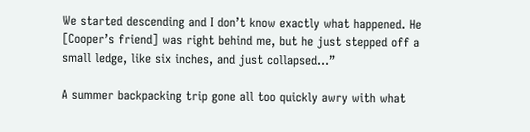We started descending and I don’t know exactly what happened. He [Cooper’s friend] was right behind me, but he just stepped off a small ledge, like six inches, and just collapsed…”

A summer backpacking trip gone all too quickly awry with what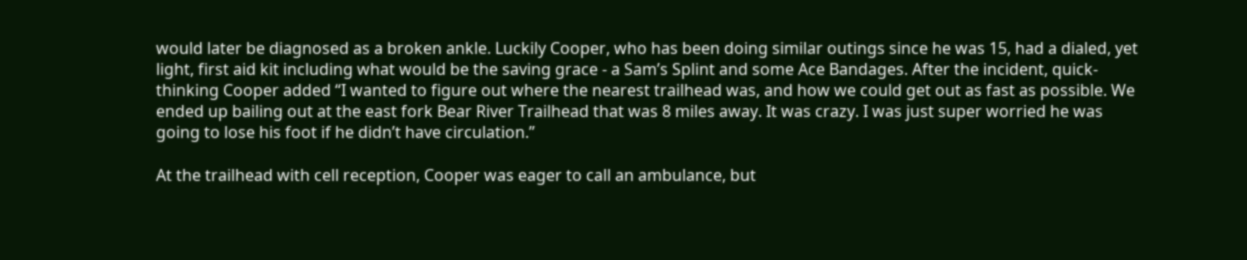would later be diagnosed as a broken ankle. Luckily Cooper, who has been doing similar outings since he was 15, had a dialed, yet light, first aid kit including what would be the saving grace - a Sam’s Splint and some Ace Bandages. After the incident, quick-thinking Cooper added “I wanted to figure out where the nearest trailhead was, and how we could get out as fast as possible. We ended up bailing out at the east fork Bear River Trailhead that was 8 miles away. It was crazy. I was just super worried he was going to lose his foot if he didn’t have circulation.”

At the trailhead with cell reception, Cooper was eager to call an ambulance, but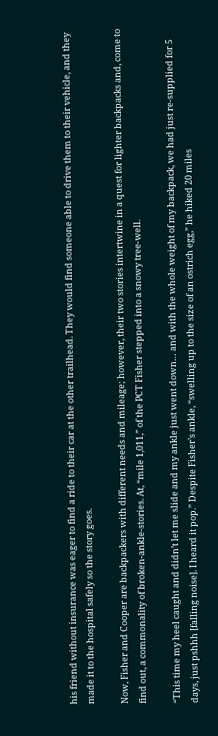his friend without insurance was eager to find a ride to their car at the other trailhead. They would find someone able to drive them to their vehicle, and they made it to the hospital safely so the story goes.

Now, Fisher and Cooper are backpackers with different needs and mileage; however, their two stories intertwine in a quest for lighter backpacks and, come to find out, a commonality of broken-ankle-stories. At, “mile 1,011,” of the PCT Fisher stepped into a snowy tree-well.

“This time my heel caught and didn’t let me slide and my ankle just went down… and with the whole weight of my backpack, we had just re-supplied for 5 days, just pshhh [falling noise]. I heard it pop.” Despite Fisher’s ankle, “swelling up to the size of an ostrich egg,” he hiked 20 miles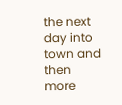the next day into town and then more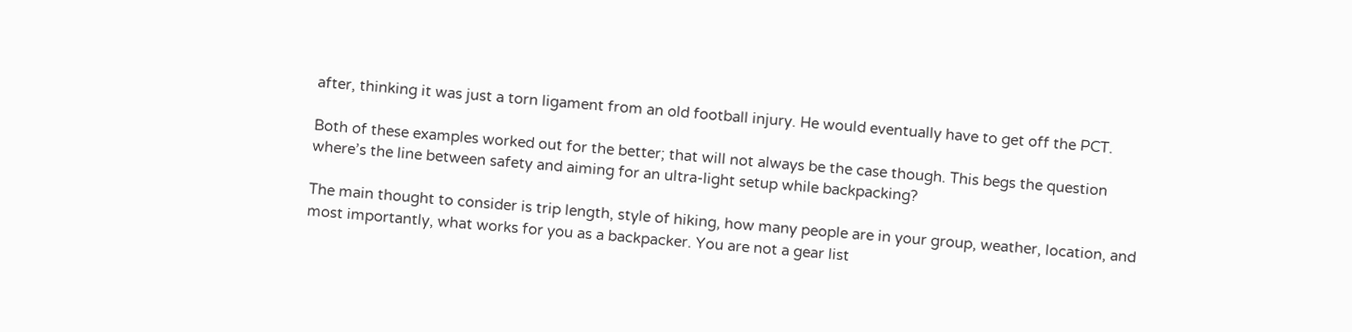after, thinking it was just a torn ligament from an old football injury. He would eventually have to get off the PCT.

Both of these examples worked out for the better; that will not always be the case though. This begs the question where’s the line between safety and aiming for an ultra-light setup while backpacking?

The main thought to consider is trip length, style of hiking, how many people are in your group, weather, location, and most importantly, what works for you as a backpacker. You are not a gear list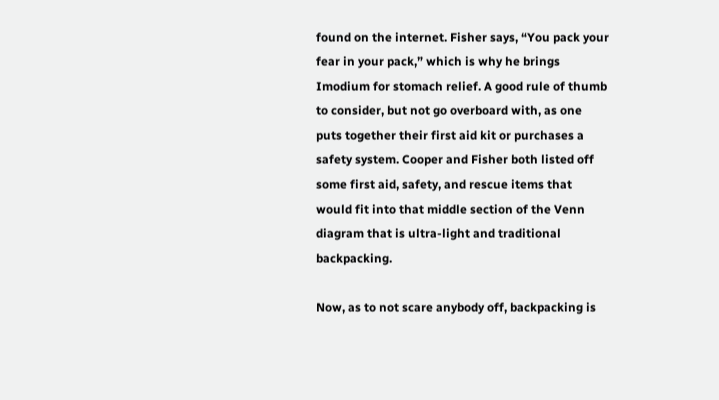found on the internet. Fisher says, “You pack your fear in your pack,” which is why he brings Imodium for stomach relief. A good rule of thumb to consider, but not go overboard with, as one puts together their first aid kit or purchases a safety system. Cooper and Fisher both listed off some first aid, safety, and rescue items that would fit into that middle section of the Venn diagram that is ultra-light and traditional backpacking.

Now, as to not scare anybody off, backpacking is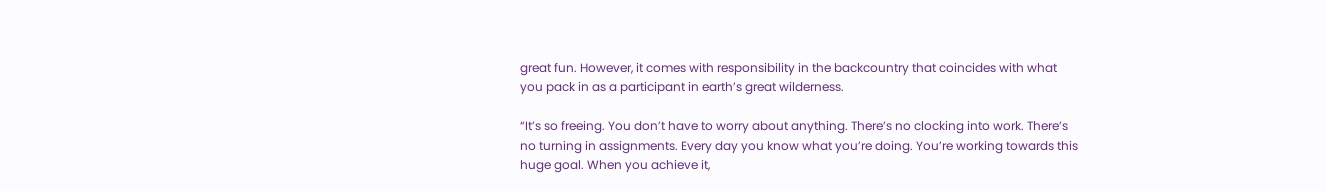great fun. However, it comes with responsibility in the backcountry that coincides with what you pack in as a participant in earth’s great wilderness.

“It’s so freeing. You don’t have to worry about anything. There’s no clocking into work. There’s no turning in assignments. Every day you know what you’re doing. You’re working towards this huge goal. When you achieve it,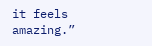it feels amazing.”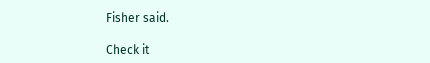Fisher said.

Check it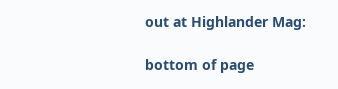out at Highlander Mag:

bottom of page